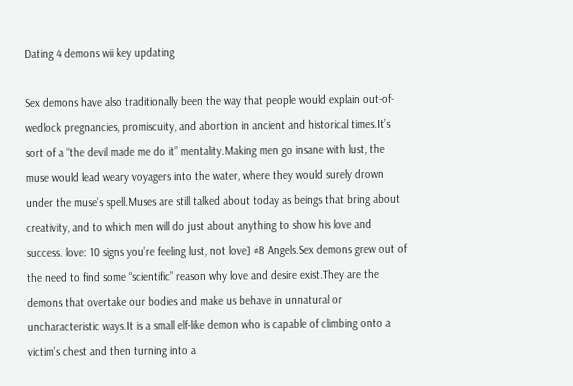Dating 4 demons wii key updating

Sex demons have also traditionally been the way that people would explain out-of-wedlock pregnancies, promiscuity, and abortion in ancient and historical times.It’s sort of a “the devil made me do it” mentality.Making men go insane with lust, the muse would lead weary voyagers into the water, where they would surely drown under the muse’s spell.Muses are still talked about today as beings that bring about creativity, and to which men will do just about anything to show his love and success. love: 10 signs you’re feeling lust, not love] #8 Angels.Sex demons grew out of the need to find some “scientific” reason why love and desire exist.They are the demons that overtake our bodies and make us behave in unnatural or uncharacteristic ways.It is a small elf-like demon who is capable of climbing onto a victim’s chest and then turning into a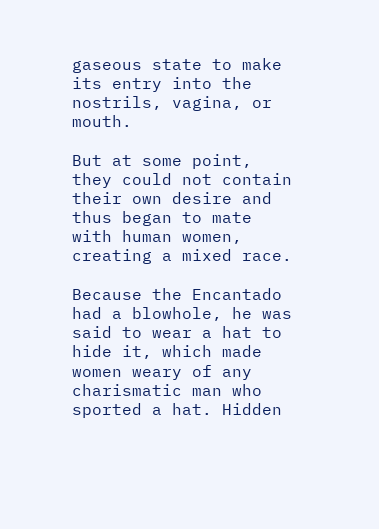gaseous state to make its entry into the nostrils, vagina, or mouth.

But at some point, they could not contain their own desire and thus began to mate with human women, creating a mixed race.

Because the Encantado had a blowhole, he was said to wear a hat to hide it, which made women weary of any charismatic man who sported a hat. Hidden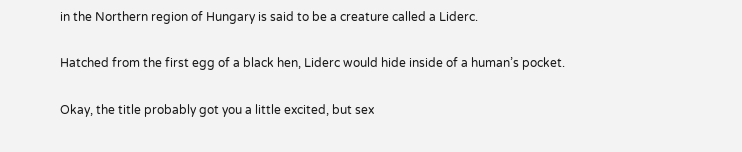in the Northern region of Hungary is said to be a creature called a Liderc.

Hatched from the first egg of a black hen, Liderc would hide inside of a human’s pocket.

Okay, the title probably got you a little excited, but sex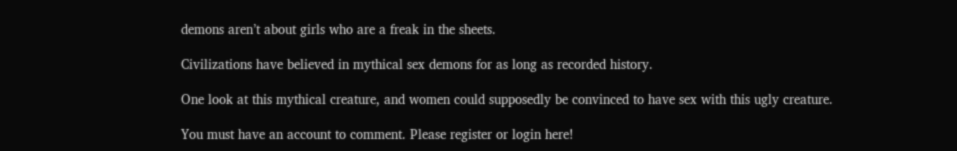demons aren’t about girls who are a freak in the sheets.

Civilizations have believed in mythical sex demons for as long as recorded history.

One look at this mythical creature, and women could supposedly be convinced to have sex with this ugly creature.

You must have an account to comment. Please register or login here!